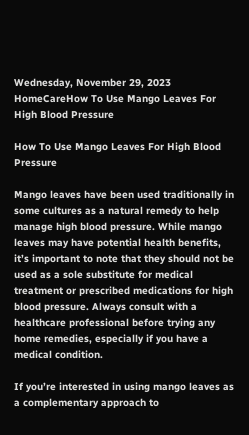Wednesday, November 29, 2023
HomeCareHow To Use Mango Leaves For High Blood Pressure

How To Use Mango Leaves For High Blood Pressure

Mango leaves have been used traditionally in some cultures as a natural remedy to help manage high blood pressure. While mango leaves may have potential health benefits, it’s important to note that they should not be used as a sole substitute for medical treatment or prescribed medications for high blood pressure. Always consult with a healthcare professional before trying any home remedies, especially if you have a medical condition.

If you’re interested in using mango leaves as a complementary approach to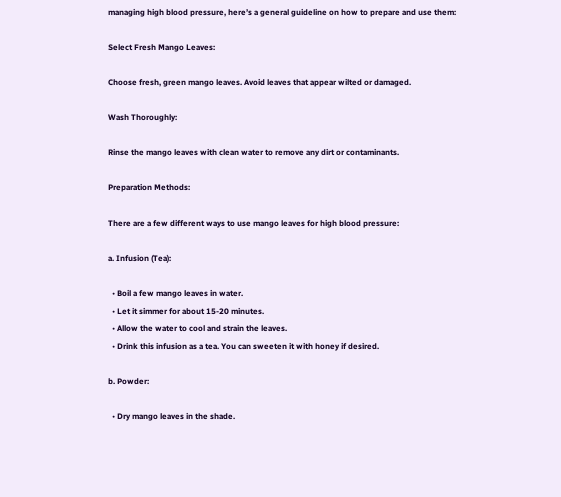managing high blood pressure, here’s a general guideline on how to prepare and use them:

Select Fresh Mango Leaves:

Choose fresh, green mango leaves. Avoid leaves that appear wilted or damaged.

Wash Thoroughly:

Rinse the mango leaves with clean water to remove any dirt or contaminants.

Preparation Methods:

There are a few different ways to use mango leaves for high blood pressure:

a. Infusion (Tea):

  • Boil a few mango leaves in water.
  • Let it simmer for about 15-20 minutes.
  • Allow the water to cool and strain the leaves.
  • Drink this infusion as a tea. You can sweeten it with honey if desired.

b. Powder:

  • Dry mango leaves in the shade.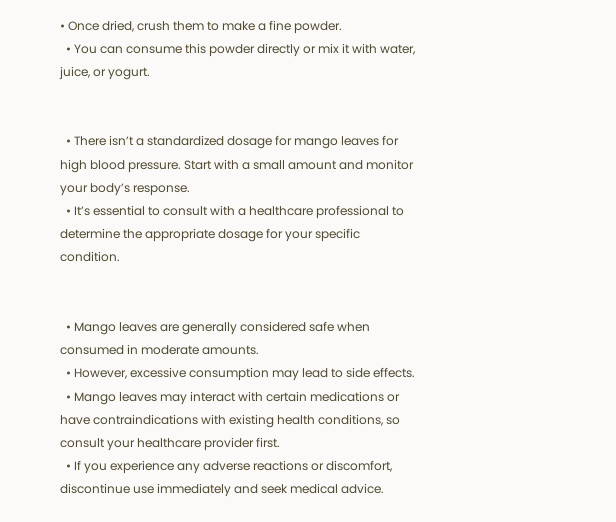• Once dried, crush them to make a fine powder.
  • You can consume this powder directly or mix it with water, juice, or yogurt.


  • There isn’t a standardized dosage for mango leaves for high blood pressure. Start with a small amount and monitor your body’s response.
  • It’s essential to consult with a healthcare professional to determine the appropriate dosage for your specific condition.


  • Mango leaves are generally considered safe when consumed in moderate amounts.
  • However, excessive consumption may lead to side effects.
  • Mango leaves may interact with certain medications or have contraindications with existing health conditions, so consult your healthcare provider first.
  • If you experience any adverse reactions or discomfort, discontinue use immediately and seek medical advice.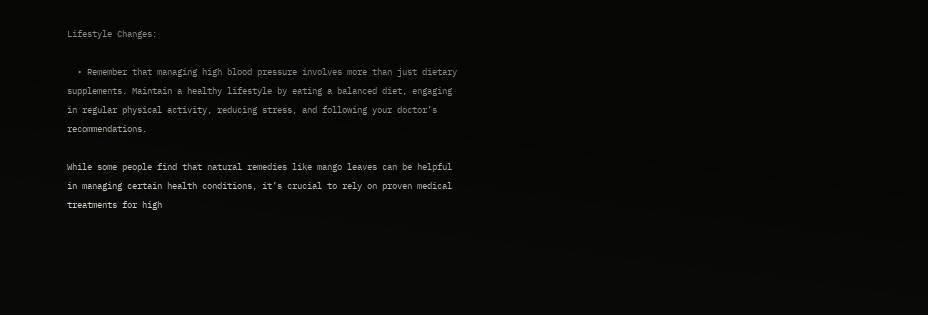Lifestyle Changes:

  • Remember that managing high blood pressure involves more than just dietary supplements. Maintain a healthy lifestyle by eating a balanced diet, engaging in regular physical activity, reducing stress, and following your doctor’s recommendations.

While some people find that natural remedies like mango leaves can be helpful in managing certain health conditions, it’s crucial to rely on proven medical treatments for high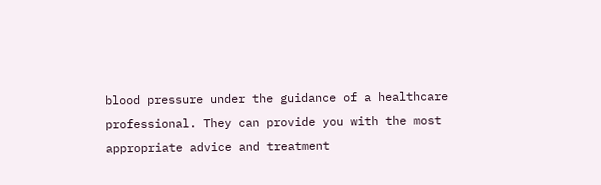blood pressure under the guidance of a healthcare professional. They can provide you with the most appropriate advice and treatment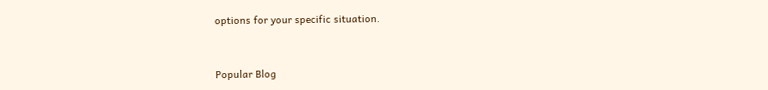options for your specific situation.


Popular Blog